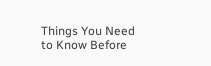Things You Need to Know Before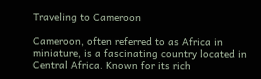Traveling to Cameroon

Cameroon, often referred to as Africa in miniature, is a fascinating country located in Central Africa. Known for its rich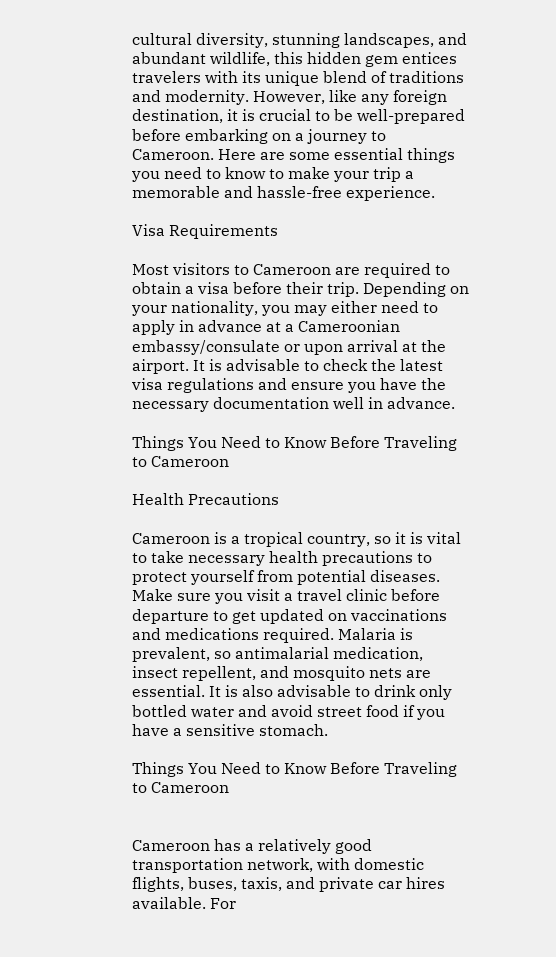cultural diversity, stunning landscapes, and abundant wildlife, this hidden gem entices travelers with its unique blend of traditions and modernity. However, like any foreign destination, it is crucial to be well-prepared before embarking on a journey to Cameroon. Here are some essential things you need to know to make your trip a memorable and hassle-free experience.

Visa Requirements

Most visitors to Cameroon are required to obtain a visa before their trip. Depending on your nationality, you may either need to apply in advance at a Cameroonian embassy/consulate or upon arrival at the airport. It is advisable to check the latest visa regulations and ensure you have the necessary documentation well in advance.

Things You Need to Know Before Traveling to Cameroon

Health Precautions

Cameroon is a tropical country, so it is vital to take necessary health precautions to protect yourself from potential diseases. Make sure you visit a travel clinic before departure to get updated on vaccinations and medications required. Malaria is prevalent, so antimalarial medication, insect repellent, and mosquito nets are essential. It is also advisable to drink only bottled water and avoid street food if you have a sensitive stomach.

Things You Need to Know Before Traveling to Cameroon


Cameroon has a relatively good transportation network, with domestic flights, buses, taxis, and private car hires available. For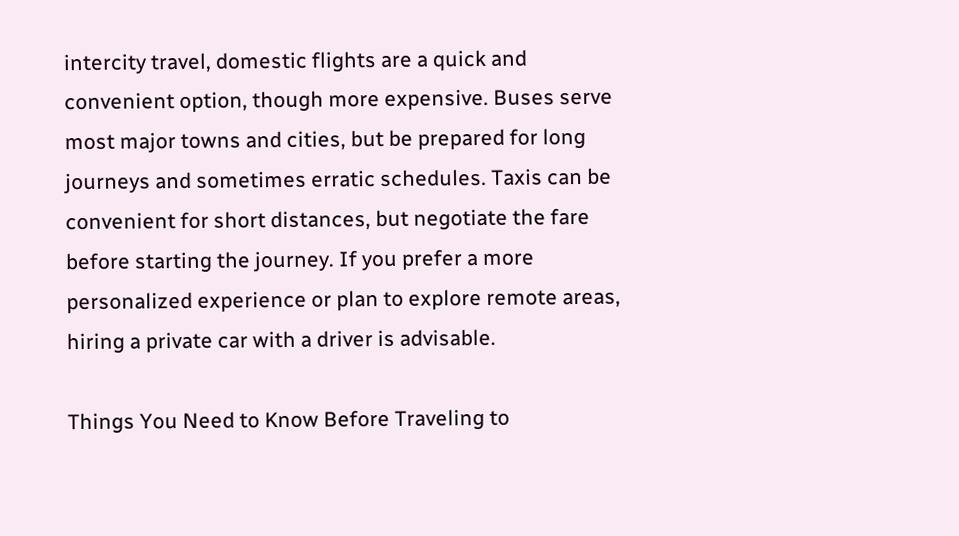intercity travel, domestic flights are a quick and convenient option, though more expensive. Buses serve most major towns and cities, but be prepared for long journeys and sometimes erratic schedules. Taxis can be convenient for short distances, but negotiate the fare before starting the journey. If you prefer a more personalized experience or plan to explore remote areas, hiring a private car with a driver is advisable.

Things You Need to Know Before Traveling to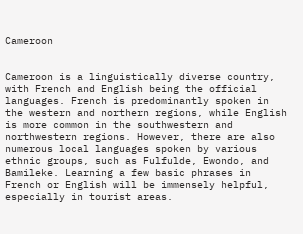Cameroon


Cameroon is a linguistically diverse country, with French and English being the official languages. French is predominantly spoken in the western and northern regions, while English is more common in the southwestern and northwestern regions. However, there are also numerous local languages spoken by various ethnic groups, such as Fulfulde, Ewondo, and Bamileke. Learning a few basic phrases in French or English will be immensely helpful, especially in tourist areas.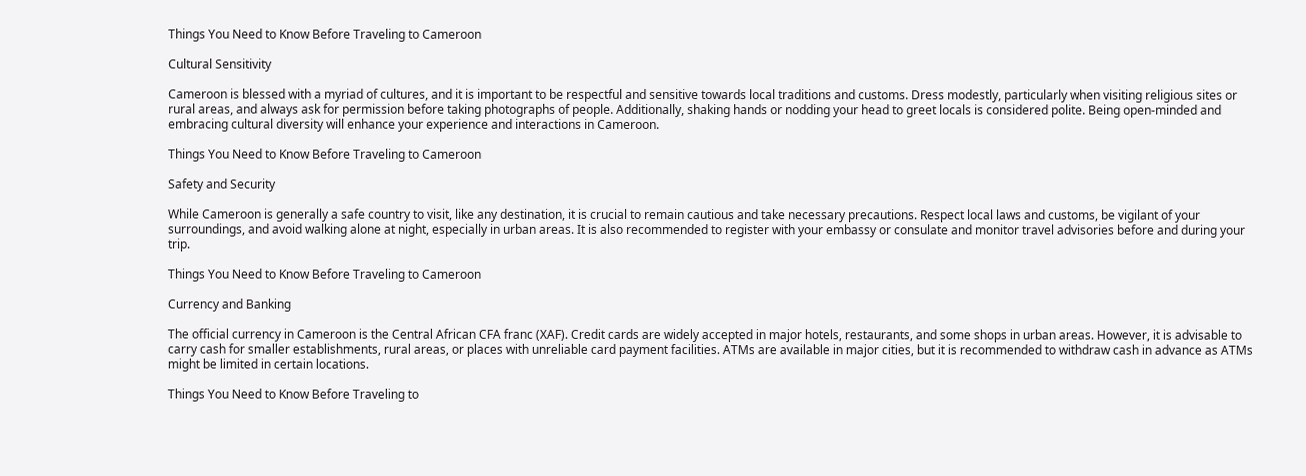Things You Need to Know Before Traveling to Cameroon

Cultural Sensitivity

Cameroon is blessed with a myriad of cultures, and it is important to be respectful and sensitive towards local traditions and customs. Dress modestly, particularly when visiting religious sites or rural areas, and always ask for permission before taking photographs of people. Additionally, shaking hands or nodding your head to greet locals is considered polite. Being open-minded and embracing cultural diversity will enhance your experience and interactions in Cameroon.

Things You Need to Know Before Traveling to Cameroon

Safety and Security

While Cameroon is generally a safe country to visit, like any destination, it is crucial to remain cautious and take necessary precautions. Respect local laws and customs, be vigilant of your surroundings, and avoid walking alone at night, especially in urban areas. It is also recommended to register with your embassy or consulate and monitor travel advisories before and during your trip.

Things You Need to Know Before Traveling to Cameroon

Currency and Banking

The official currency in Cameroon is the Central African CFA franc (XAF). Credit cards are widely accepted in major hotels, restaurants, and some shops in urban areas. However, it is advisable to carry cash for smaller establishments, rural areas, or places with unreliable card payment facilities. ATMs are available in major cities, but it is recommended to withdraw cash in advance as ATMs might be limited in certain locations.

Things You Need to Know Before Traveling to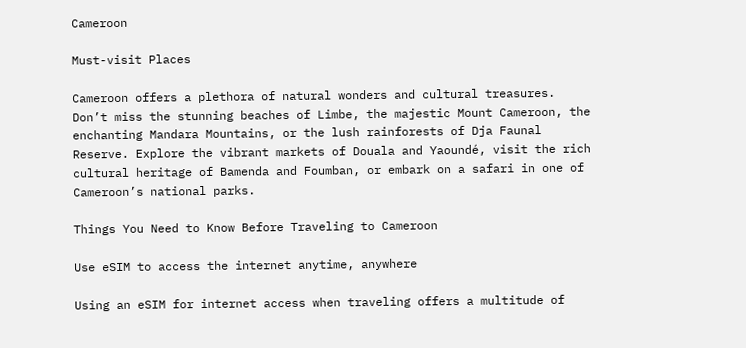Cameroon

Must-visit Places

Cameroon offers a plethora of natural wonders and cultural treasures. Don’t miss the stunning beaches of Limbe, the majestic Mount Cameroon, the enchanting Mandara Mountains, or the lush rainforests of Dja Faunal Reserve. Explore the vibrant markets of Douala and Yaoundé, visit the rich cultural heritage of Bamenda and Foumban, or embark on a safari in one of Cameroon’s national parks.

Things You Need to Know Before Traveling to Cameroon

Use eSIM to access the internet anytime, anywhere

Using an eSIM for internet access when traveling offers a multitude of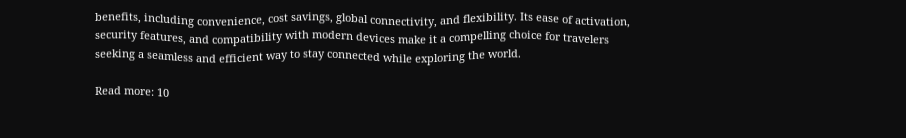benefits, including convenience, cost savings, global connectivity, and flexibility. Its ease of activation, security features, and compatibility with modern devices make it a compelling choice for travelers seeking a seamless and efficient way to stay connected while exploring the world.

Read more: 10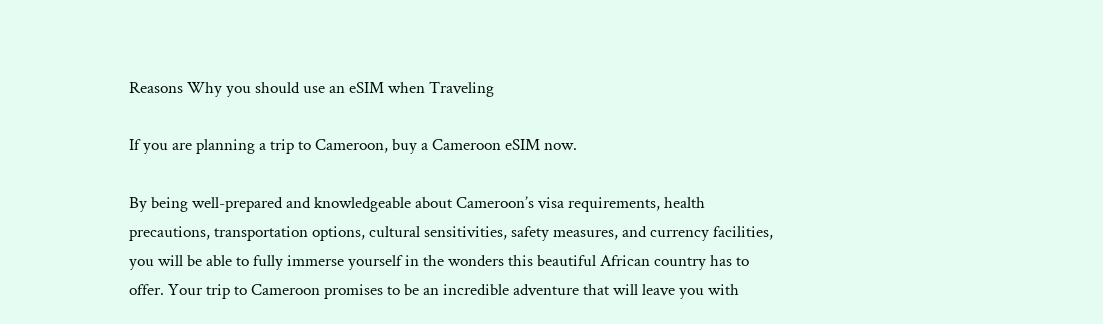Reasons Why you should use an eSIM when Traveling

If you are planning a trip to Cameroon, buy a Cameroon eSIM now.

By being well-prepared and knowledgeable about Cameroon’s visa requirements, health precautions, transportation options, cultural sensitivities, safety measures, and currency facilities, you will be able to fully immerse yourself in the wonders this beautiful African country has to offer. Your trip to Cameroon promises to be an incredible adventure that will leave you with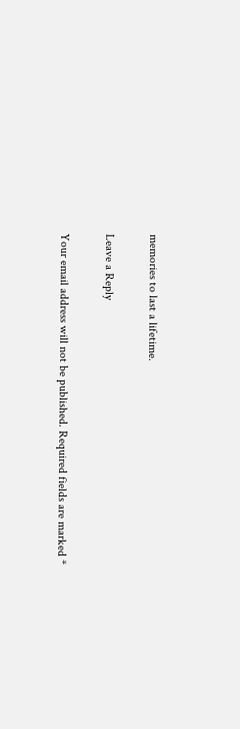memories to last a lifetime.

Leave a Reply

Your email address will not be published. Required fields are marked *